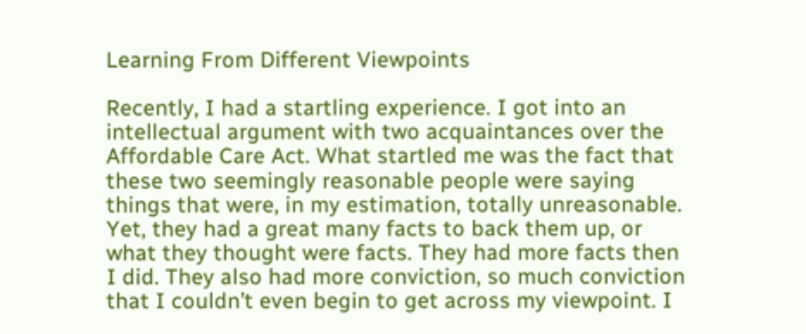Learning From Different Viewpoints

Recently, I had a startling experience. I got into an intellectual argument with two acquaintances over the Affordable Care Act. What startled me was the fact that these two seemingly reasonable people were saying things that were, in my estimation, totally unreasonable. Yet, they had a great many facts to back them up, or what they thought were facts. They had more facts then I did. They also had more conviction, so much conviction that I couldn’t even begin to get across my viewpoint. I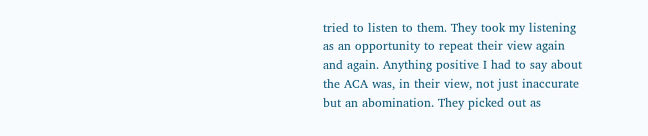tried to listen to them. They took my listening as an opportunity to repeat their view again and again. Anything positive I had to say about the ACA was, in their view, not just inaccurate but an abomination. They picked out as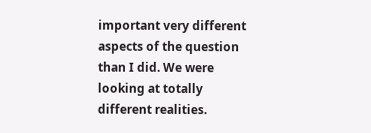important very different aspects of the question than I did. We were looking at totally different realities.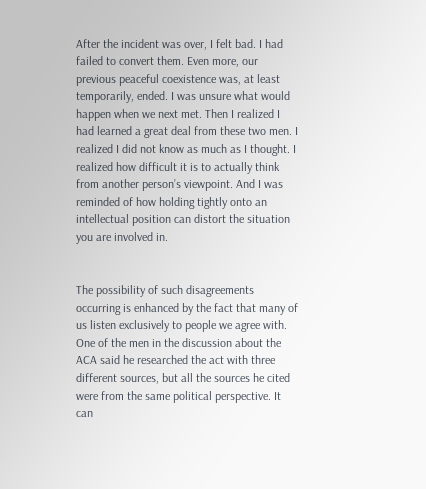After the incident was over, I felt bad. I had failed to convert them. Even more, our previous peaceful coexistence was, at least temporarily, ended. I was unsure what would happen when we next met. Then I realized I had learned a great deal from these two men. I realized I did not know as much as I thought. I realized how difficult it is to actually think from another person’s viewpoint. And I was reminded of how holding tightly onto an intellectual position can distort the situation you are involved in.


The possibility of such disagreements occurring is enhanced by the fact that many of us listen exclusively to people we agree with. One of the men in the discussion about the ACA said he researched the act with three different sources, but all the sources he cited were from the same political perspective. It can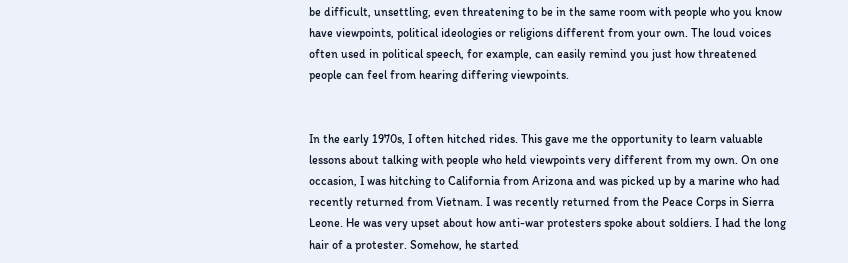be difficult, unsettling, even threatening to be in the same room with people who you know have viewpoints, political ideologies or religions different from your own. The loud voices often used in political speech, for example, can easily remind you just how threatened people can feel from hearing differing viewpoints.


In the early 1970s, I often hitched rides. This gave me the opportunity to learn valuable lessons about talking with people who held viewpoints very different from my own. On one occasion, I was hitching to California from Arizona and was picked up by a marine who had recently returned from Vietnam. I was recently returned from the Peace Corps in Sierra Leone. He was very upset about how anti-war protesters spoke about soldiers. I had the long hair of a protester. Somehow, he started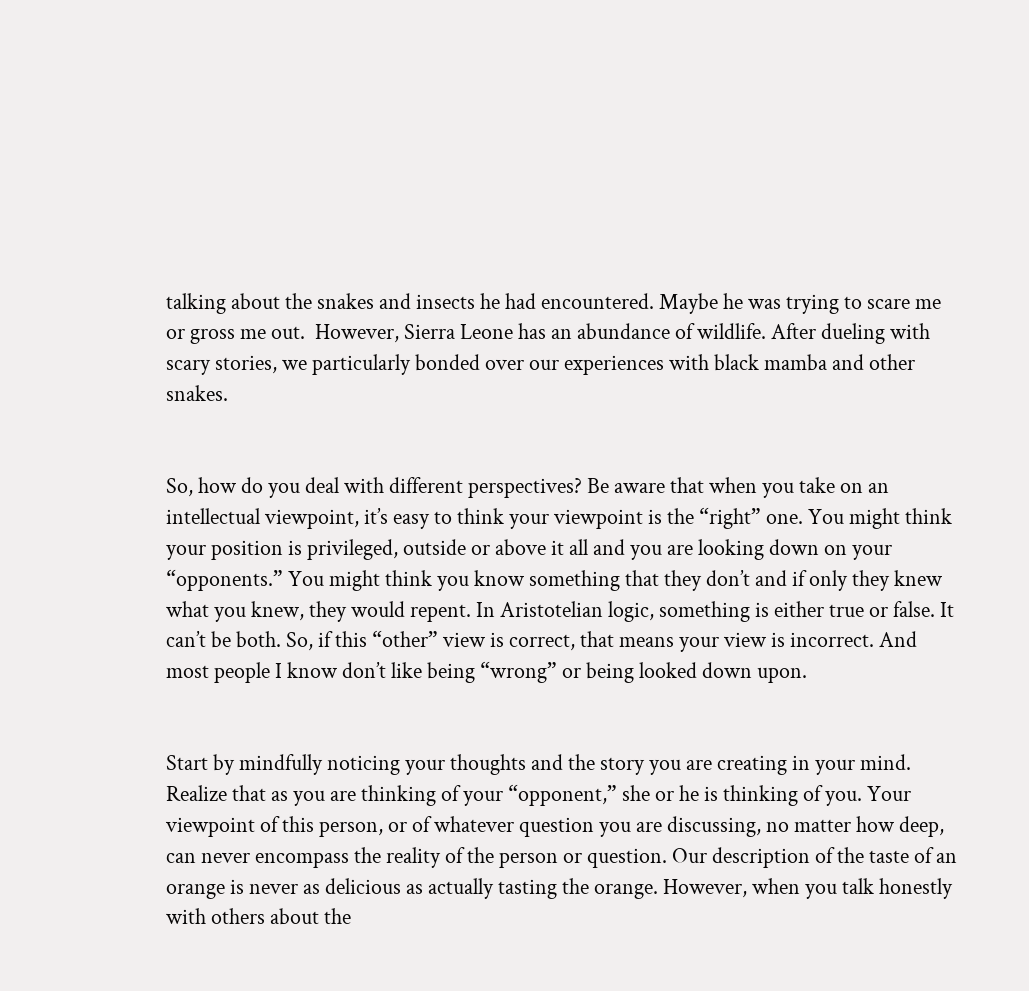talking about the snakes and insects he had encountered. Maybe he was trying to scare me or gross me out.  However, Sierra Leone has an abundance of wildlife. After dueling with scary stories, we particularly bonded over our experiences with black mamba and other snakes.


So, how do you deal with different perspectives? Be aware that when you take on an intellectual viewpoint, it’s easy to think your viewpoint is the “right” one. You might think your position is privileged, outside or above it all and you are looking down on your “opponents.” You might think you know something that they don’t and if only they knew what you knew, they would repent. In Aristotelian logic, something is either true or false. It can’t be both. So, if this “other” view is correct, that means your view is incorrect. And most people I know don’t like being “wrong” or being looked down upon.


Start by mindfully noticing your thoughts and the story you are creating in your mind. Realize that as you are thinking of your “opponent,” she or he is thinking of you. Your viewpoint of this person, or of whatever question you are discussing, no matter how deep, can never encompass the reality of the person or question. Our description of the taste of an orange is never as delicious as actually tasting the orange. However, when you talk honestly with others about the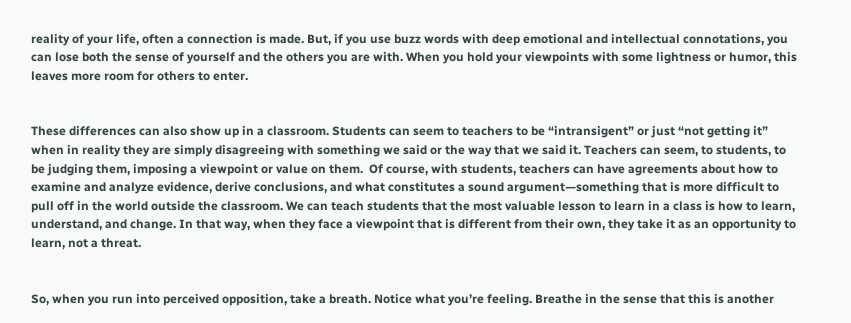reality of your life, often a connection is made. But, if you use buzz words with deep emotional and intellectual connotations, you can lose both the sense of yourself and the others you are with. When you hold your viewpoints with some lightness or humor, this leaves more room for others to enter.


These differences can also show up in a classroom. Students can seem to teachers to be “intransigent” or just “not getting it” when in reality they are simply disagreeing with something we said or the way that we said it. Teachers can seem, to students, to be judging them, imposing a viewpoint or value on them.  Of course, with students, teachers can have agreements about how to examine and analyze evidence, derive conclusions, and what constitutes a sound argument—something that is more difficult to pull off in the world outside the classroom. We can teach students that the most valuable lesson to learn in a class is how to learn, understand, and change. In that way, when they face a viewpoint that is different from their own, they take it as an opportunity to learn, not a threat.


So, when you run into perceived opposition, take a breath. Notice what you’re feeling. Breathe in the sense that this is another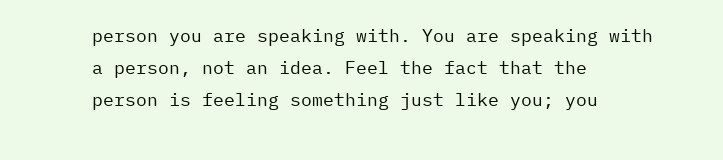person you are speaking with. You are speaking with a person, not an idea. Feel the fact that the person is feeling something just like you; you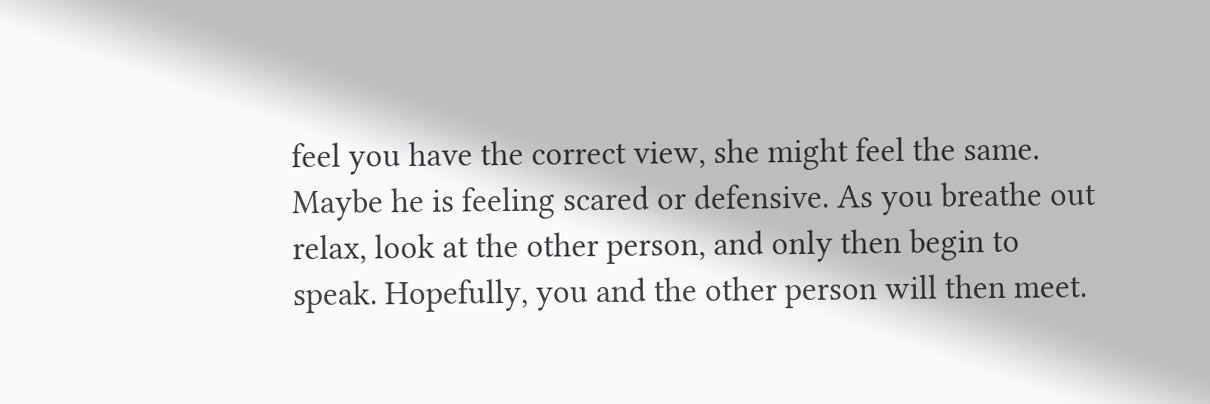feel you have the correct view, she might feel the same. Maybe he is feeling scared or defensive. As you breathe out relax, look at the other person, and only then begin to speak. Hopefully, you and the other person will then meet.